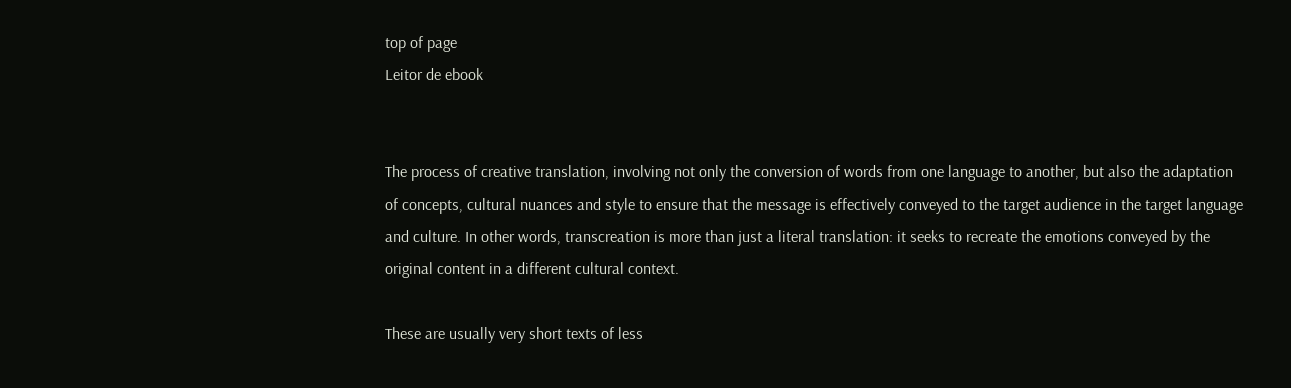top of page
Leitor de ebook


The process of creative translation, involving not only the conversion of words from one language to another, but also the adaptation of concepts, cultural nuances and style to ensure that the message is effectively conveyed to the target audience in the target language and culture. In other words, transcreation is more than just a literal translation: it seeks to recreate the emotions conveyed by the original content in a different cultural context.

These are usually very short texts of less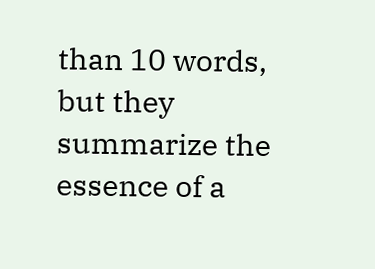than 10 words, but they summarize the essence of a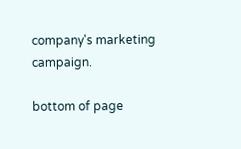company's marketing campaign.

bottom of page